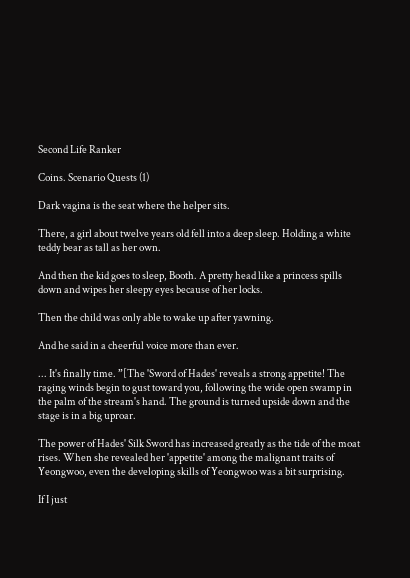Second Life Ranker

Coins. Scenario Quests (1)

Dark vagina is the seat where the helper sits.

There, a girl about twelve years old fell into a deep sleep. Holding a white teddy bear as tall as her own.

And then the kid goes to sleep, Booth. A pretty head like a princess spills down and wipes her sleepy eyes because of her locks.

Then the child was only able to wake up after yawning.

And he said in a cheerful voice more than ever.

... It's finally time. ”[The 'Sword of Hades' reveals a strong appetite! The raging winds begin to gust toward you, following the wide open swamp in the palm of the stream's hand. The ground is turned upside down and the stage is in a big uproar.

The power of Hades' Silk Sword has increased greatly as the tide of the moat rises. When she revealed her 'appetite' among the malignant traits of Yeongwoo, even the developing skills of Yeongwoo was a bit surprising.

If I just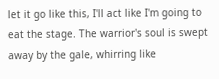let it go like this, I'll act like I'm going to eat the stage. The warrior's soul is swept away by the gale, whirring like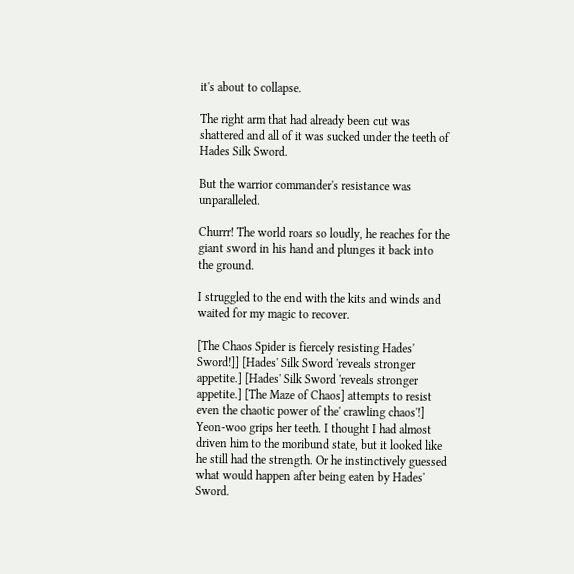it's about to collapse.

The right arm that had already been cut was shattered and all of it was sucked under the teeth of Hades Silk Sword.

But the warrior commander's resistance was unparalleled.

Churrr! The world roars so loudly, he reaches for the giant sword in his hand and plunges it back into the ground.

I struggled to the end with the kits and winds and waited for my magic to recover.

[The Chaos Spider is fiercely resisting Hades' Sword!]] [Hades' Silk Sword 'reveals stronger appetite.] [Hades' Silk Sword 'reveals stronger appetite.] [The Maze of Chaos] attempts to resist even the chaotic power of the' crawling chaos'!] Yeon-woo grips her teeth. I thought I had almost driven him to the moribund state, but it looked like he still had the strength. Or he instinctively guessed what would happen after being eaten by Hades' Sword.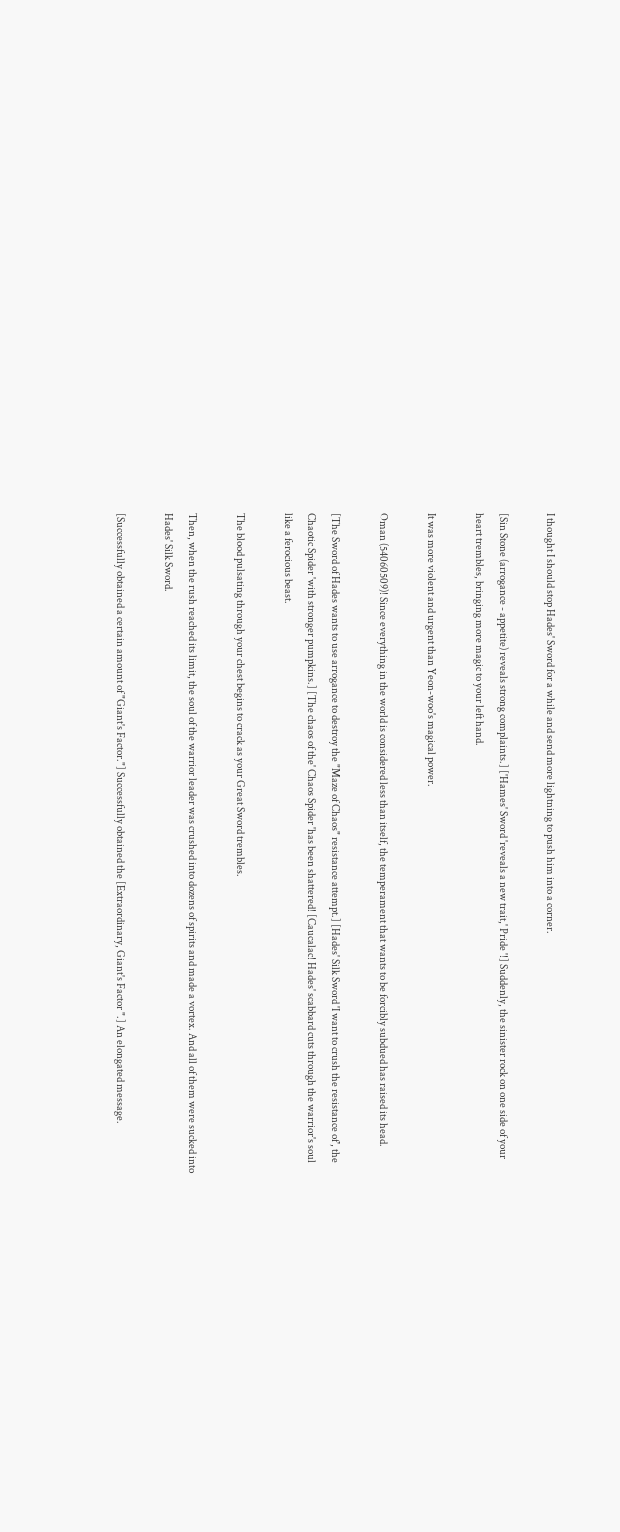I thought I should stop Hades' Sword for a while and send more lightning to push him into a corner.

[Sin Stone (arrogance - appetite) reveals strong complaints.] ['Hames' Sword 'reveals a new trait,' Pride '!] Suddenly, the sinister rock on one side of your heart trembles, bringing more magic to your left hand.

It was more violent and urgent than Yeon-woo's magical power.

Oman (54060509)! Since everything in the world is considered less than itself, the temperament that wants to be forcibly subdued has raised its head.

[The Sword of Hades wants to use arrogance to destroy the "Maze of Chaos" resistance attempt.] [Hades' Silk Sword 'I want to crush the resistance of', the Chaotic Spider 'with stronger pumpkins.] [The chaos of the' Chaos Spider 'has been shattered! [Caucalac! Hades' scabbard cuts through the warrior's soul like a ferocious beast.

The blood pulsating through your chest begins to crack as your Great Sword trembles.

Then, when the rush reached its limit, the soul of the warrior leader was crushed into dozens of spirits and made a vortex. And all of them were sucked into Hades' Silk Sword.

[Successfully obtained a certain amount of "Giant's Factor."] Successfully obtained the [Extraordinary, Giant's Factor ".] An elongated message.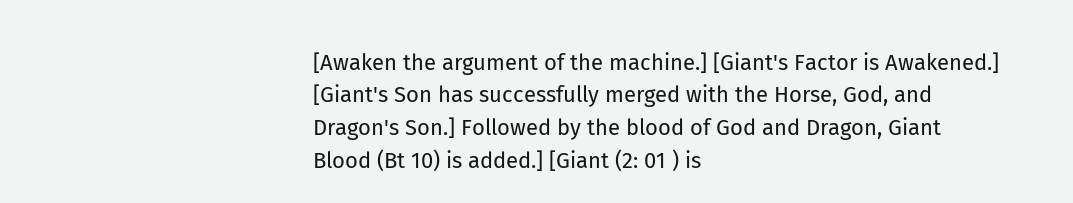[Awaken the argument of the machine.] [Giant's Factor is Awakened.] [Giant's Son has successfully merged with the Horse, God, and Dragon's Son.] Followed by the blood of God and Dragon, Giant Blood (Bt 10) is added.] [Giant (2: 01 ) is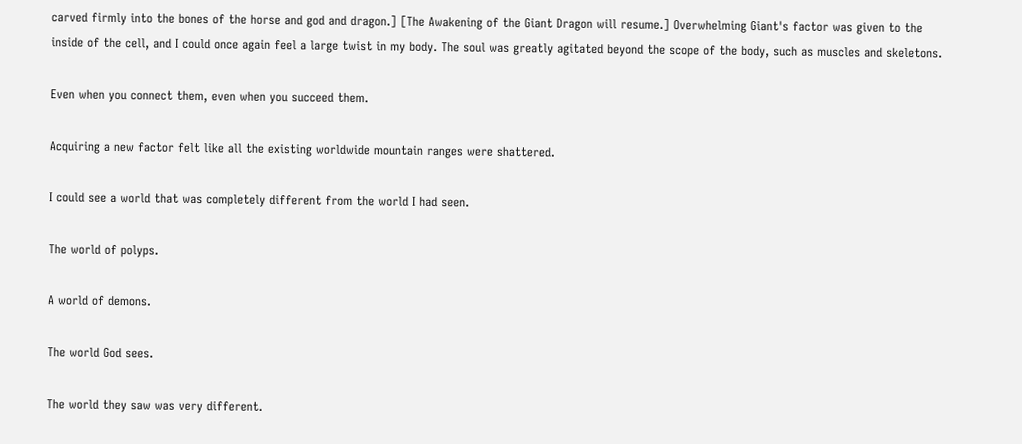carved firmly into the bones of the horse and god and dragon.] [The Awakening of the Giant Dragon will resume.] Overwhelming Giant's factor was given to the inside of the cell, and I could once again feel a large twist in my body. The soul was greatly agitated beyond the scope of the body, such as muscles and skeletons.

Even when you connect them, even when you succeed them.

Acquiring a new factor felt like all the existing worldwide mountain ranges were shattered.

I could see a world that was completely different from the world I had seen.

The world of polyps.

A world of demons.

The world God sees.

The world they saw was very different.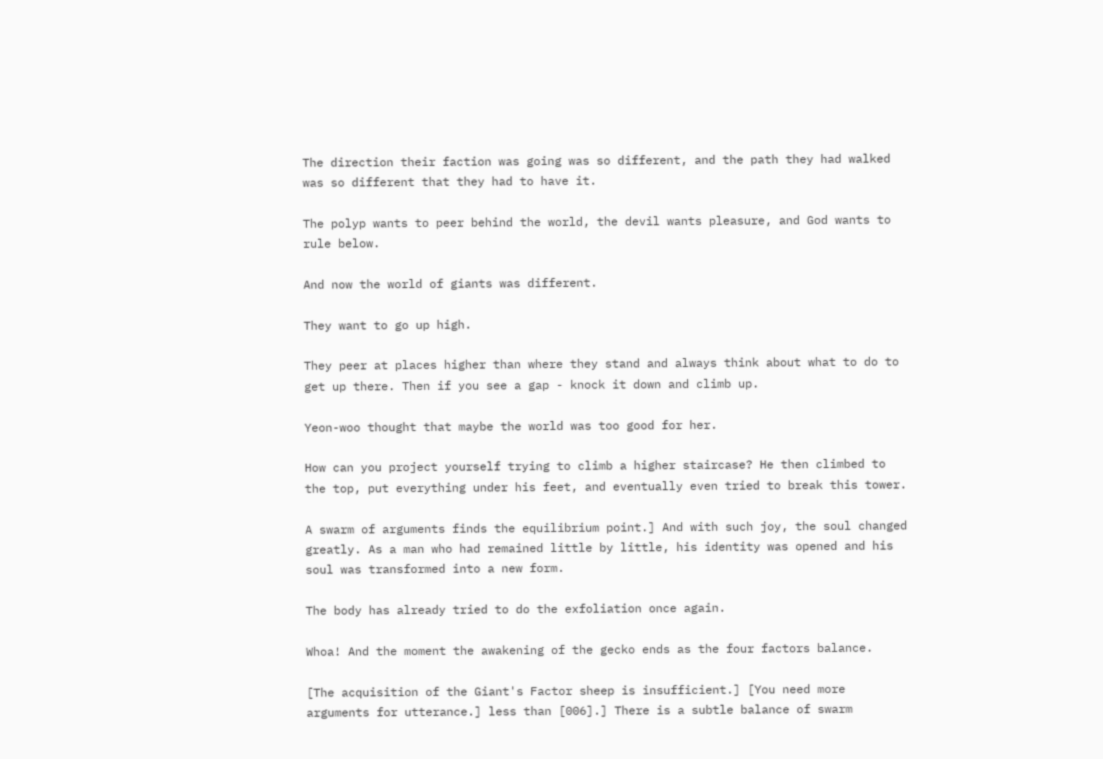The direction their faction was going was so different, and the path they had walked was so different that they had to have it.

The polyp wants to peer behind the world, the devil wants pleasure, and God wants to rule below.

And now the world of giants was different.

They want to go up high.

They peer at places higher than where they stand and always think about what to do to get up there. Then if you see a gap - knock it down and climb up.

Yeon-woo thought that maybe the world was too good for her.

How can you project yourself trying to climb a higher staircase? He then climbed to the top, put everything under his feet, and eventually even tried to break this tower.

A swarm of arguments finds the equilibrium point.] And with such joy, the soul changed greatly. As a man who had remained little by little, his identity was opened and his soul was transformed into a new form.

The body has already tried to do the exfoliation once again.

Whoa! And the moment the awakening of the gecko ends as the four factors balance.

[The acquisition of the Giant's Factor sheep is insufficient.] [You need more arguments for utterance.] less than [006].] There is a subtle balance of swarm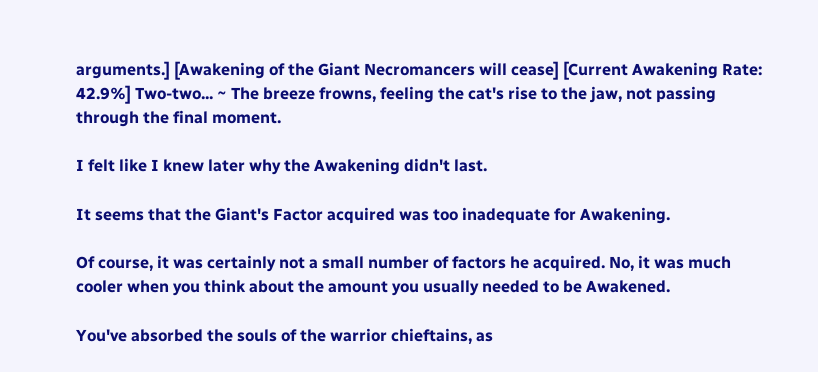arguments.] [Awakening of the Giant Necromancers will cease] [Current Awakening Rate: 42.9%] Two-two... ~ The breeze frowns, feeling the cat's rise to the jaw, not passing through the final moment.

I felt like I knew later why the Awakening didn't last.

It seems that the Giant's Factor acquired was too inadequate for Awakening.

Of course, it was certainly not a small number of factors he acquired. No, it was much cooler when you think about the amount you usually needed to be Awakened.

You've absorbed the souls of the warrior chieftains, as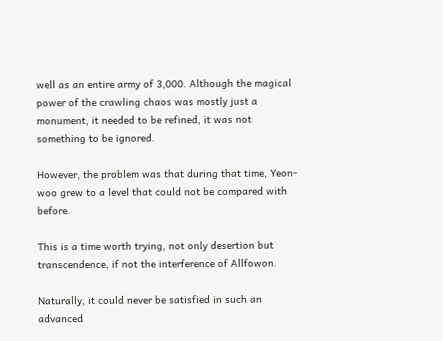well as an entire army of 3,000. Although the magical power of the crawling chaos was mostly just a monument, it needed to be refined, it was not something to be ignored.

However, the problem was that during that time, Yeon-woo grew to a level that could not be compared with before.

This is a time worth trying, not only desertion but transcendence, if not the interference of Allfowon.

Naturally, it could never be satisfied in such an advanced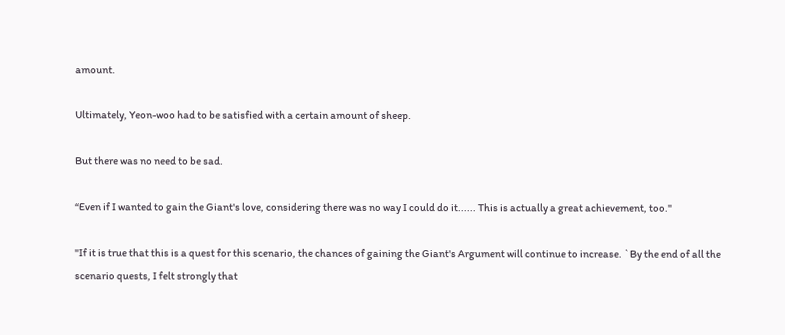amount.

Ultimately, Yeon-woo had to be satisfied with a certain amount of sheep.

But there was no need to be sad.

“Even if I wanted to gain the Giant's love, considering there was no way I could do it...... This is actually a great achievement, too."

"If it is true that this is a quest for this scenario, the chances of gaining the Giant's Argument will continue to increase. `By the end of all the scenario quests, I felt strongly that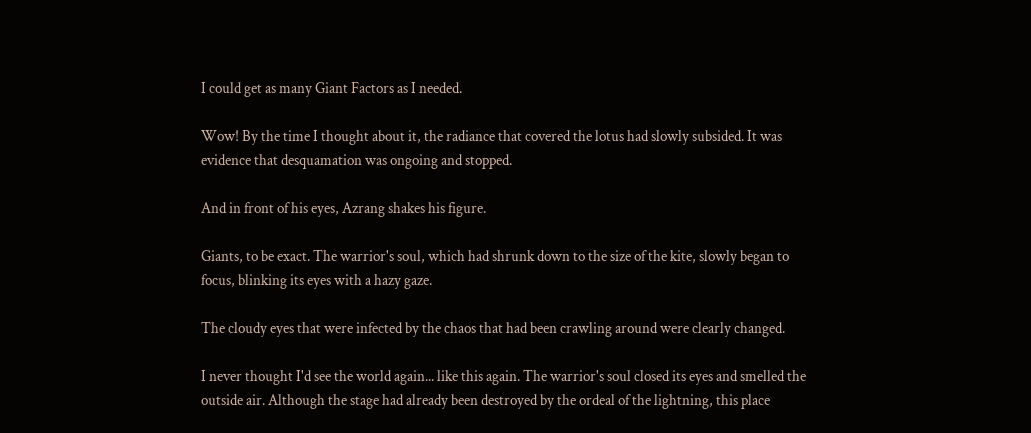I could get as many Giant Factors as I needed.

Wow! By the time I thought about it, the radiance that covered the lotus had slowly subsided. It was evidence that desquamation was ongoing and stopped.

And in front of his eyes, Azrang shakes his figure.

Giants, to be exact. The warrior's soul, which had shrunk down to the size of the kite, slowly began to focus, blinking its eyes with a hazy gaze.

The cloudy eyes that were infected by the chaos that had been crawling around were clearly changed.

I never thought I'd see the world again... like this again. The warrior's soul closed its eyes and smelled the outside air. Although the stage had already been destroyed by the ordeal of the lightning, this place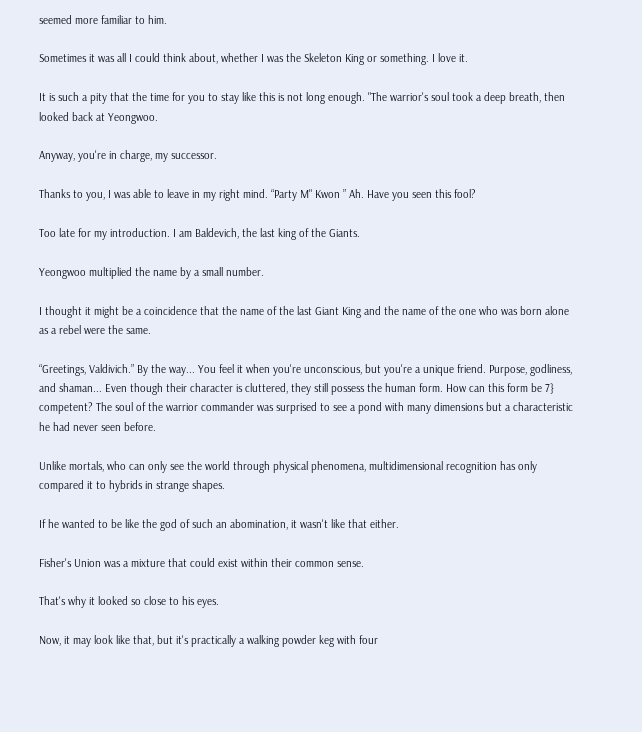seemed more familiar to him.

Sometimes it was all I could think about, whether I was the Skeleton King or something. I love it.

It is such a pity that the time for you to stay like this is not long enough. "The warrior's soul took a deep breath, then looked back at Yeongwoo.

Anyway, you're in charge, my successor.

Thanks to you, I was able to leave in my right mind. “Party M" Kwon ” Ah. Have you seen this fool?

Too late for my introduction. I am Baldevich, the last king of the Giants.

Yeongwoo multiplied the name by a small number.

I thought it might be a coincidence that the name of the last Giant King and the name of the one who was born alone as a rebel were the same.

“Greetings, Valdivich.” By the way... You feel it when you're unconscious, but you're a unique friend. Purpose, godliness, and shaman... Even though their character is cluttered, they still possess the human form. How can this form be 7} competent? The soul of the warrior commander was surprised to see a pond with many dimensions but a characteristic he had never seen before.

Unlike mortals, who can only see the world through physical phenomena, multidimensional recognition has only compared it to hybrids in strange shapes.

If he wanted to be like the god of such an abomination, it wasn't like that either.

Fisher's Union was a mixture that could exist within their common sense.

That's why it looked so close to his eyes.

Now, it may look like that, but it's practically a walking powder keg with four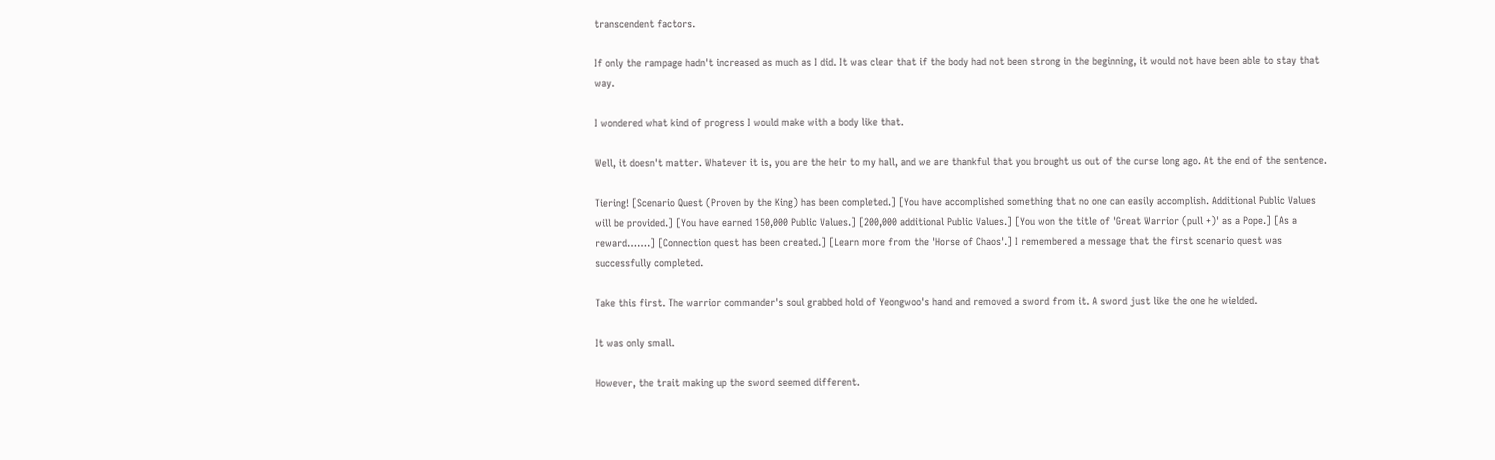transcendent factors.

If only the rampage hadn't increased as much as I did. It was clear that if the body had not been strong in the beginning, it would not have been able to stay that way.

I wondered what kind of progress I would make with a body like that.

Well, it doesn't matter. Whatever it is, you are the heir to my hall, and we are thankful that you brought us out of the curse long ago. At the end of the sentence.

Tiering! [Scenario Quest (Proven by the King) has been completed.] [You have accomplished something that no one can easily accomplish. Additional Public Values will be provided.] [You have earned 150,000 Public Values.] [200,000 additional Public Values.] [You won the title of 'Great Warrior (pull +)' as a Pope.] [As a reward…….] [Connection quest has been created.] [Learn more from the 'Horse of Chaos'.] I remembered a message that the first scenario quest was successfully completed.

Take this first. The warrior commander's soul grabbed hold of Yeongwoo's hand and removed a sword from it. A sword just like the one he wielded.

It was only small.

However, the trait making up the sword seemed different.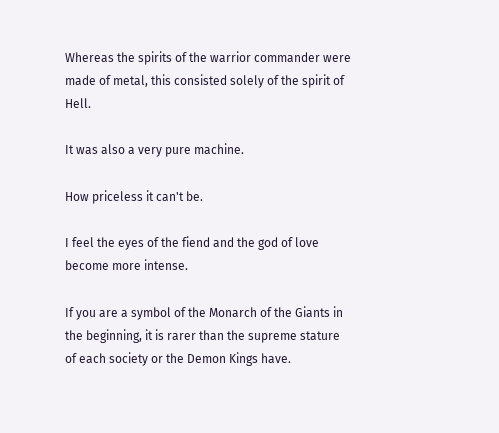Whereas the spirits of the warrior commander were made of metal, this consisted solely of the spirit of Hell.

It was also a very pure machine.

How priceless it can't be.

I feel the eyes of the fiend and the god of love become more intense.

If you are a symbol of the Monarch of the Giants in the beginning, it is rarer than the supreme stature of each society or the Demon Kings have.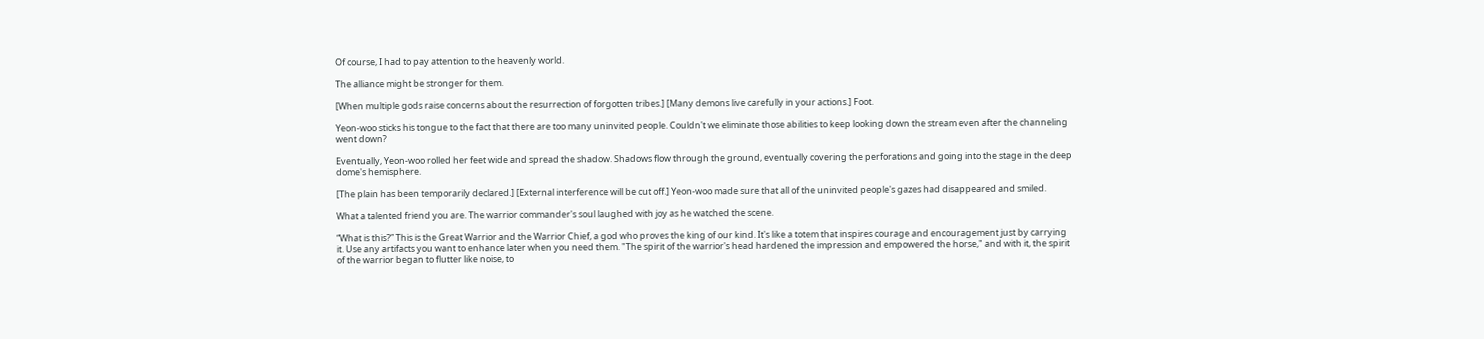Of course, I had to pay attention to the heavenly world.

The alliance might be stronger for them.

[When multiple gods raise concerns about the resurrection of forgotten tribes.] [Many demons live carefully in your actions.] Foot.

Yeon-woo sticks his tongue to the fact that there are too many uninvited people. Couldn't we eliminate those abilities to keep looking down the stream even after the channeling went down?

Eventually, Yeon-woo rolled her feet wide and spread the shadow. Shadows flow through the ground, eventually covering the perforations and going into the stage in the deep dome's hemisphere.

[The plain has been temporarily declared.] [External interference will be cut off.] Yeon-woo made sure that all of the uninvited people's gazes had disappeared and smiled.

What a talented friend you are. The warrior commander's soul laughed with joy as he watched the scene.

“What is this?” This is the Great Warrior and the Warrior Chief, a god who proves the king of our kind. It's like a totem that inspires courage and encouragement just by carrying it. Use any artifacts you want to enhance later when you need them. "The spirit of the warrior's head hardened the impression and empowered the horse," and with it, the spirit of the warrior began to flutter like noise, to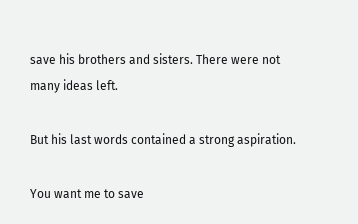save his brothers and sisters. There were not many ideas left.

But his last words contained a strong aspiration.

You want me to save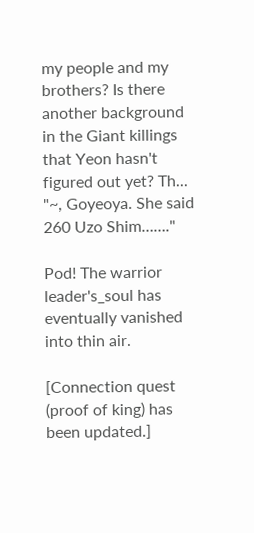my people and my brothers? Is there another background in the Giant killings that Yeon hasn't figured out yet? Th... "~, Goyeoya. She said 260 Uzo Shim……."

Pod! The warrior leader's_soul has eventually vanished into thin air.

[Connection quest (proof of king) has been updated.]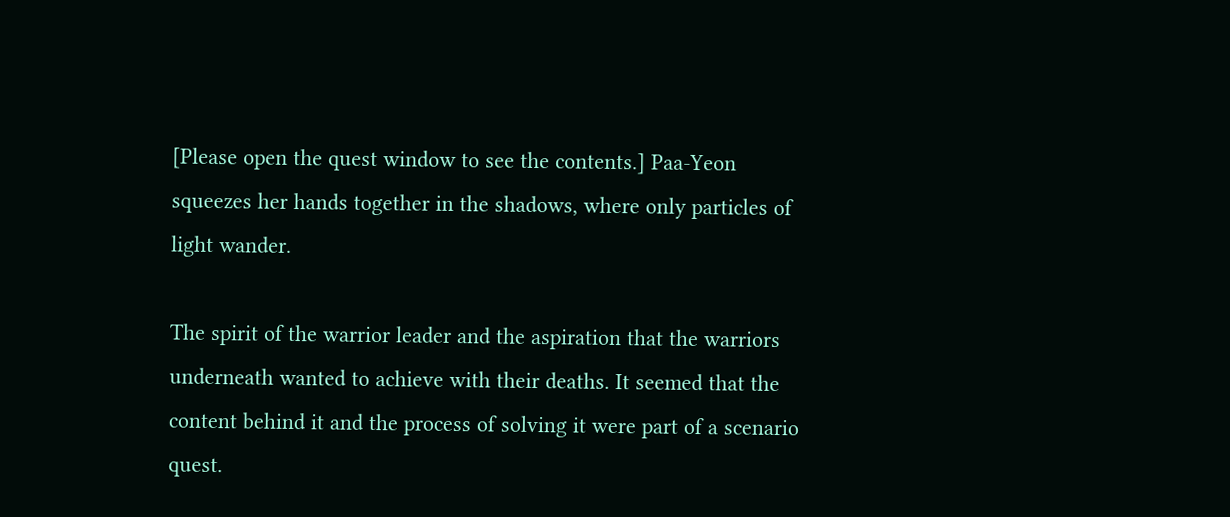[Please open the quest window to see the contents.] Paa-Yeon squeezes her hands together in the shadows, where only particles of light wander.

The spirit of the warrior leader and the aspiration that the warriors underneath wanted to achieve with their deaths. It seemed that the content behind it and the process of solving it were part of a scenario quest.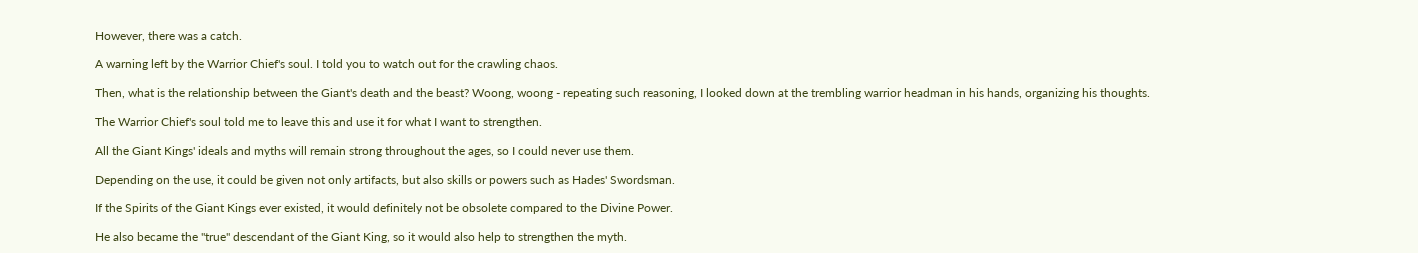However, there was a catch.

A warning left by the Warrior Chief's soul. I told you to watch out for the crawling chaos.

Then, what is the relationship between the Giant's death and the beast? Woong, woong - repeating such reasoning, I looked down at the trembling warrior headman in his hands, organizing his thoughts.

The Warrior Chief's soul told me to leave this and use it for what I want to strengthen.

All the Giant Kings' ideals and myths will remain strong throughout the ages, so I could never use them.

Depending on the use, it could be given not only artifacts, but also skills or powers such as Hades' Swordsman.

If the Spirits of the Giant Kings ever existed, it would definitely not be obsolete compared to the Divine Power.

He also became the "true" descendant of the Giant King, so it would also help to strengthen the myth.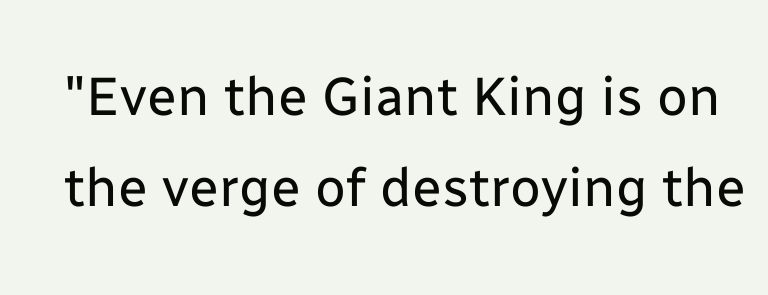"Even the Giant King is on the verge of destroying the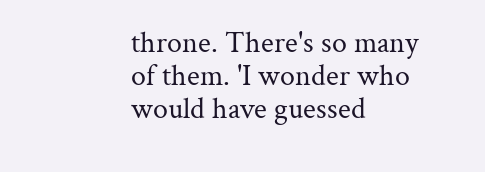throne. There's so many of them. 'I wonder who would have guessed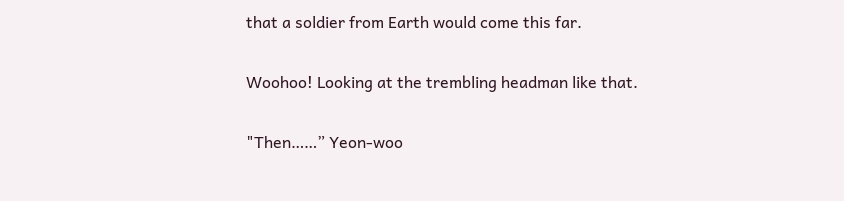that a soldier from Earth would come this far.

Woohoo! Looking at the trembling headman like that.

"Then……” Yeon-woo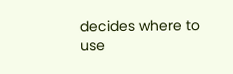decides where to use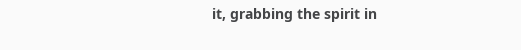it, grabbing the spirit in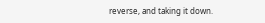reverse, and taking it down.